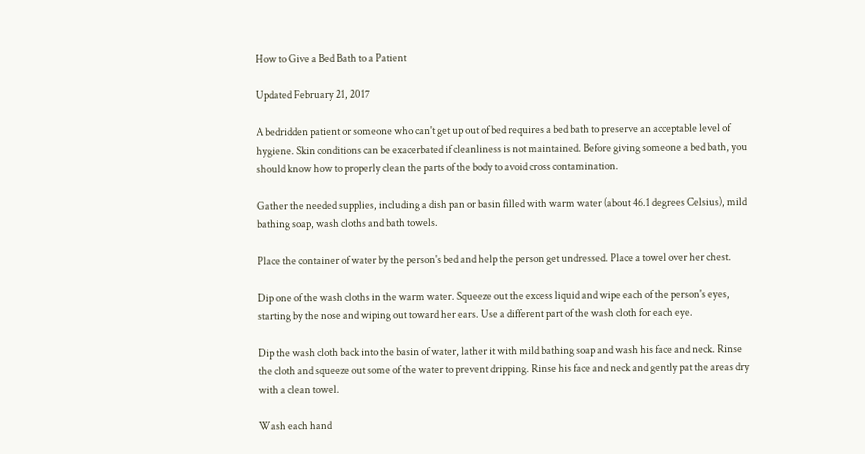How to Give a Bed Bath to a Patient

Updated February 21, 2017

A bedridden patient or someone who can't get up out of bed requires a bed bath to preserve an acceptable level of hygiene. Skin conditions can be exacerbated if cleanliness is not maintained. Before giving someone a bed bath, you should know how to properly clean the parts of the body to avoid cross contamination.

Gather the needed supplies, including a dish pan or basin filled with warm water (about 46.1 degrees Celsius), mild bathing soap, wash cloths and bath towels.

Place the container of water by the person's bed and help the person get undressed. Place a towel over her chest.

Dip one of the wash cloths in the warm water. Squeeze out the excess liquid and wipe each of the person's eyes, starting by the nose and wiping out toward her ears. Use a different part of the wash cloth for each eye.

Dip the wash cloth back into the basin of water, lather it with mild bathing soap and wash his face and neck. Rinse the cloth and squeeze out some of the water to prevent dripping. Rinse his face and neck and gently pat the areas dry with a clean towel.

Wash each hand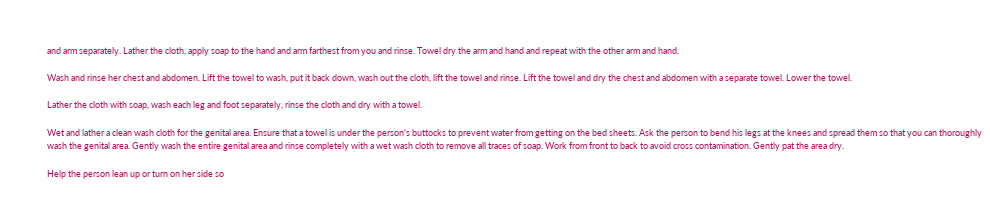and arm separately. Lather the cloth, apply soap to the hand and arm farthest from you and rinse. Towel dry the arm and hand and repeat with the other arm and hand.

Wash and rinse her chest and abdomen. Lift the towel to wash, put it back down, wash out the cloth, lift the towel and rinse. Lift the towel and dry the chest and abdomen with a separate towel. Lower the towel.

Lather the cloth with soap, wash each leg and foot separately, rinse the cloth and dry with a towel.

Wet and lather a clean wash cloth for the genital area. Ensure that a towel is under the person's buttocks to prevent water from getting on the bed sheets. Ask the person to bend his legs at the knees and spread them so that you can thoroughly wash the genital area. Gently wash the entire genital area and rinse completely with a wet wash cloth to remove all traces of soap. Work from front to back to avoid cross contamination. Gently pat the area dry.

Help the person lean up or turn on her side so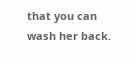that you can wash her back.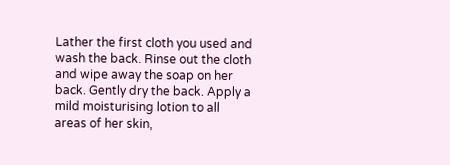Lather the first cloth you used and wash the back. Rinse out the cloth and wipe away the soap on her back. Gently dry the back. Apply a mild moisturising lotion to all areas of her skin,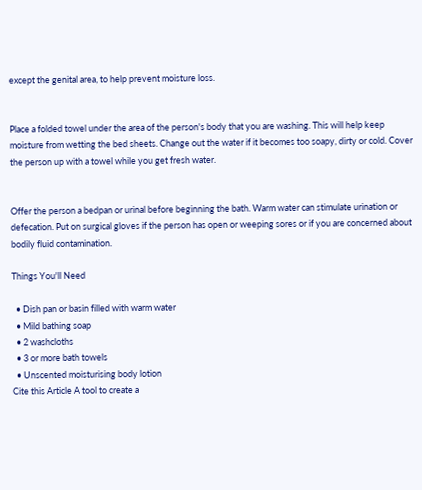except the genital area, to help prevent moisture loss.


Place a folded towel under the area of the person's body that you are washing. This will help keep moisture from wetting the bed sheets. Change out the water if it becomes too soapy, dirty or cold. Cover the person up with a towel while you get fresh water.


Offer the person a bedpan or urinal before beginning the bath. Warm water can stimulate urination or defecation. Put on surgical gloves if the person has open or weeping sores or if you are concerned about bodily fluid contamination.

Things You'll Need

  • Dish pan or basin filled with warm water
  • Mild bathing soap
  • 2 washcloths
  • 3 or more bath towels
  • Unscented moisturising body lotion
Cite this Article A tool to create a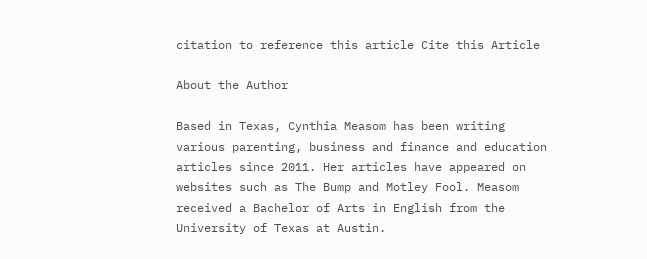citation to reference this article Cite this Article

About the Author

Based in Texas, Cynthia Measom has been writing various parenting, business and finance and education articles since 2011. Her articles have appeared on websites such as The Bump and Motley Fool. Measom received a Bachelor of Arts in English from the University of Texas at Austin.